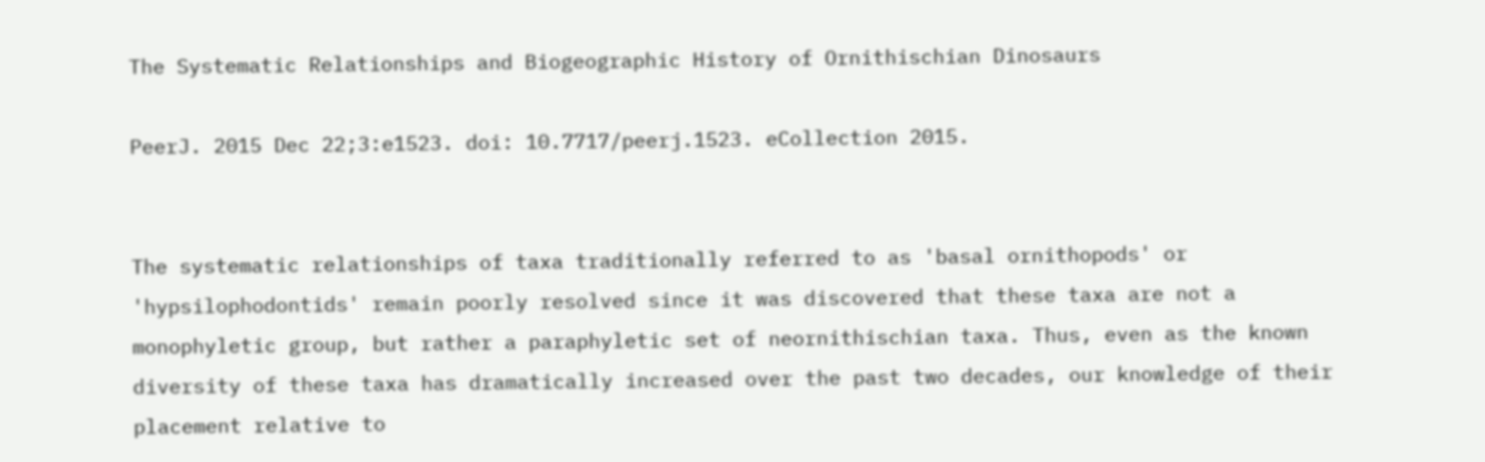The Systematic Relationships and Biogeographic History of Ornithischian Dinosaurs

PeerJ. 2015 Dec 22;3:e1523. doi: 10.7717/peerj.1523. eCollection 2015.


The systematic relationships of taxa traditionally referred to as 'basal ornithopods' or 'hypsilophodontids' remain poorly resolved since it was discovered that these taxa are not a monophyletic group, but rather a paraphyletic set of neornithischian taxa. Thus, even as the known diversity of these taxa has dramatically increased over the past two decades, our knowledge of their placement relative to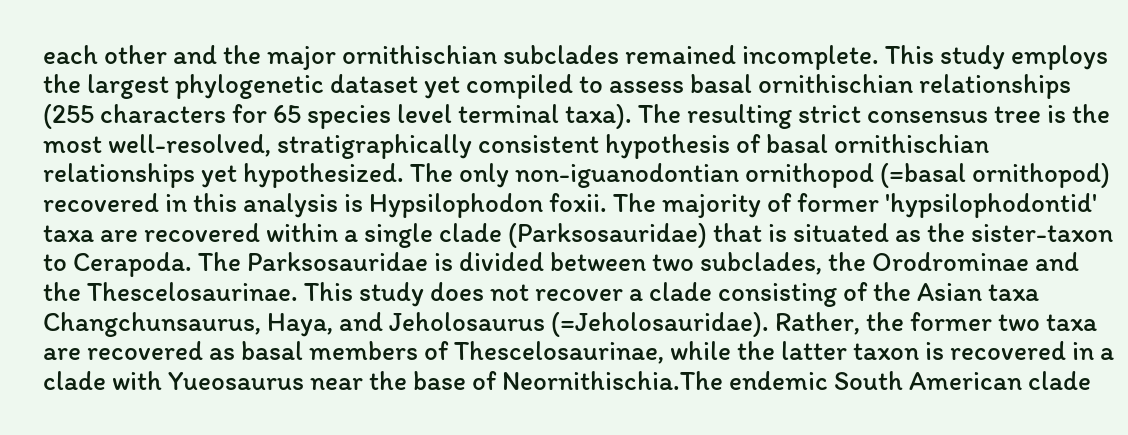each other and the major ornithischian subclades remained incomplete. This study employs the largest phylogenetic dataset yet compiled to assess basal ornithischian relationships (255 characters for 65 species level terminal taxa). The resulting strict consensus tree is the most well-resolved, stratigraphically consistent hypothesis of basal ornithischian relationships yet hypothesized. The only non-iguanodontian ornithopod (=basal ornithopod) recovered in this analysis is Hypsilophodon foxii. The majority of former 'hypsilophodontid' taxa are recovered within a single clade (Parksosauridae) that is situated as the sister-taxon to Cerapoda. The Parksosauridae is divided between two subclades, the Orodrominae and the Thescelosaurinae. This study does not recover a clade consisting of the Asian taxa Changchunsaurus, Haya, and Jeholosaurus (=Jeholosauridae). Rather, the former two taxa are recovered as basal members of Thescelosaurinae, while the latter taxon is recovered in a clade with Yueosaurus near the base of Neornithischia.The endemic South American clade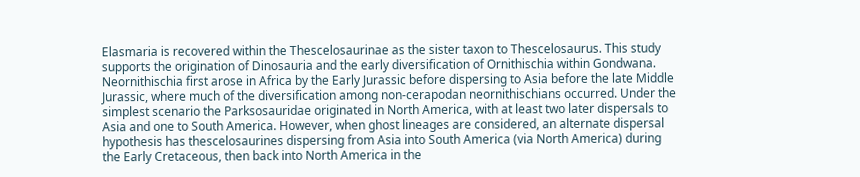Elasmaria is recovered within the Thescelosaurinae as the sister taxon to Thescelosaurus. This study supports the origination of Dinosauria and the early diversification of Ornithischia within Gondwana. Neornithischia first arose in Africa by the Early Jurassic before dispersing to Asia before the late Middle Jurassic, where much of the diversification among non-cerapodan neornithischians occurred. Under the simplest scenario the Parksosauridae originated in North America, with at least two later dispersals to Asia and one to South America. However, when ghost lineages are considered, an alternate dispersal hypothesis has thescelosaurines dispersing from Asia into South America (via North America) during the Early Cretaceous, then back into North America in the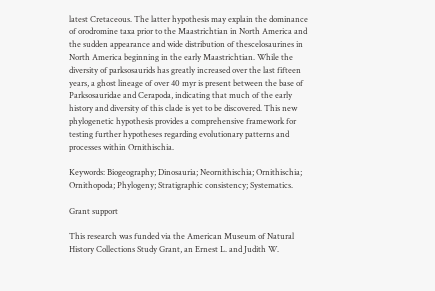latest Cretaceous. The latter hypothesis may explain the dominance of orodromine taxa prior to the Maastrichtian in North America and the sudden appearance and wide distribution of thescelosaurines in North America beginning in the early Maastrichtian. While the diversity of parksosaurids has greatly increased over the last fifteen years, a ghost lineage of over 40 myr is present between the base of Parksosauridae and Cerapoda, indicating that much of the early history and diversity of this clade is yet to be discovered. This new phylogenetic hypothesis provides a comprehensive framework for testing further hypotheses regarding evolutionary patterns and processes within Ornithischia.

Keywords: Biogeography; Dinosauria; Neornithischia; Ornithischia; Ornithopoda; Phylogeny; Stratigraphic consistency; Systematics.

Grant support

This research was funded via the American Museum of Natural History Collections Study Grant, an Ernest L. and Judith W.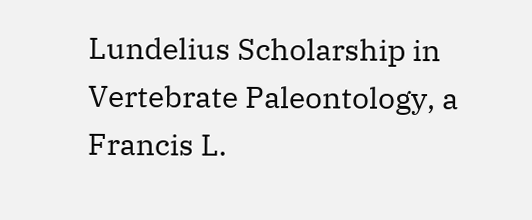Lundelius Scholarship in Vertebrate Paleontology, a Francis L.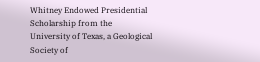Whitney Endowed Presidential Scholarship from the University of Texas, a Geological Society of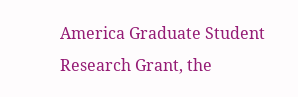America Graduate Student Research Grant, the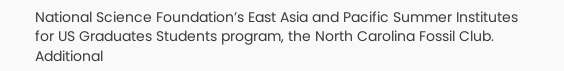National Science Foundation’s East Asia and Pacific Summer Institutes for US Graduates Students program, the North Carolina Fossil Club. Additional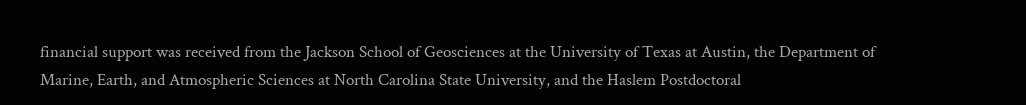financial support was received from the Jackson School of Geosciences at the University of Texas at Austin, the Department of Marine, Earth, and Atmospheric Sciences at North Carolina State University, and the Haslem Postdoctoral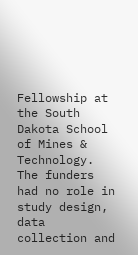Fellowship at the South Dakota School of Mines & Technology. The funders had no role in study design, data collection and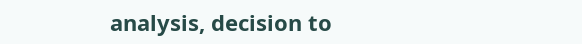analysis, decision to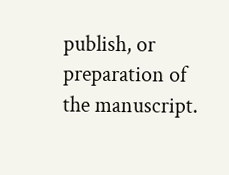publish, or preparation of the manuscript.